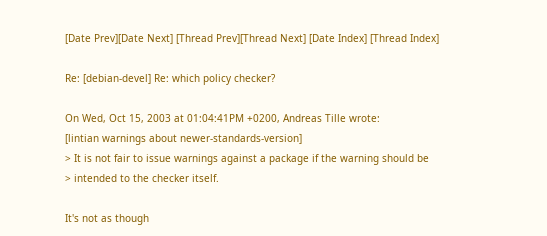[Date Prev][Date Next] [Thread Prev][Thread Next] [Date Index] [Thread Index]

Re: [debian-devel] Re: which policy checker?

On Wed, Oct 15, 2003 at 01:04:41PM +0200, Andreas Tille wrote:
[lintian warnings about newer-standards-version]
> It is not fair to issue warnings against a package if the warning should be
> intended to the checker itself.

It's not as though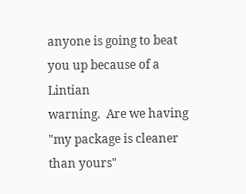anyone is going to beat you up because of a Lintian
warning.  Are we having "my package is cleaner than yours"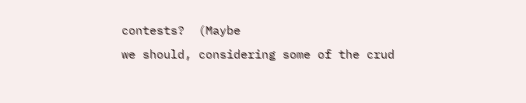contests?  (Maybe
we should, considering some of the crud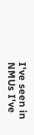I've seen in NMUs I've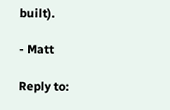built).

- Matt

Reply to: